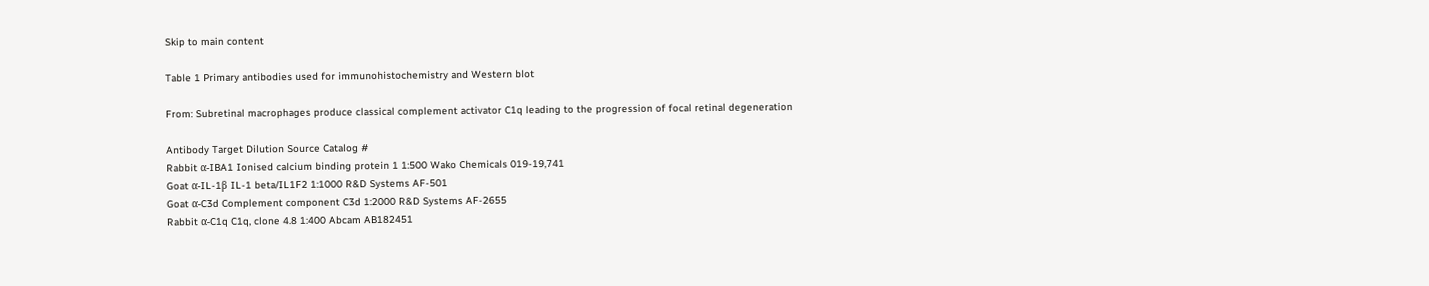Skip to main content

Table 1 Primary antibodies used for immunohistochemistry and Western blot

From: Subretinal macrophages produce classical complement activator C1q leading to the progression of focal retinal degeneration

Antibody Target Dilution Source Catalog #
Rabbit α-IBA1 Ionised calcium binding protein 1 1:500 Wako Chemicals 019-19,741
Goat α-IL-1β IL-1 beta/IL1F2 1:1000 R&D Systems AF-501
Goat α-C3d Complement component C3d 1:2000 R&D Systems AF-2655
Rabbit α-C1q C1q, clone 4.8 1:400 Abcam AB182451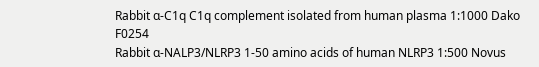Rabbit α-C1q C1q complement isolated from human plasma 1:1000 Dako F0254
Rabbit α-NALP3/NLRP3 1-50 amino acids of human NLRP3 1:500 Novus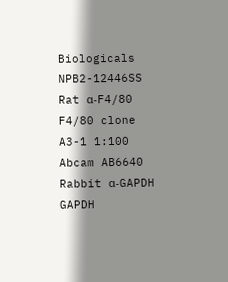Biologicals NPB2-12446SS
Rat α-F4/80 F4/80 clone A3-1 1:100 Abcam AB6640
Rabbit α-GAPDH GAPDH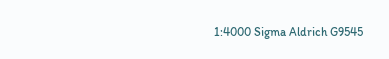1:4000 Sigma Aldrich G9545